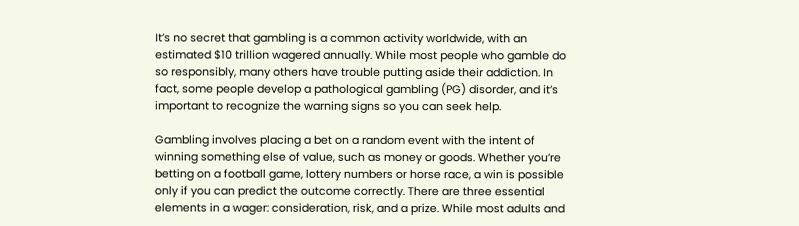It’s no secret that gambling is a common activity worldwide, with an estimated $10 trillion wagered annually. While most people who gamble do so responsibly, many others have trouble putting aside their addiction. In fact, some people develop a pathological gambling (PG) disorder, and it’s important to recognize the warning signs so you can seek help.

Gambling involves placing a bet on a random event with the intent of winning something else of value, such as money or goods. Whether you’re betting on a football game, lottery numbers or horse race, a win is possible only if you can predict the outcome correctly. There are three essential elements in a wager: consideration, risk, and a prize. While most adults and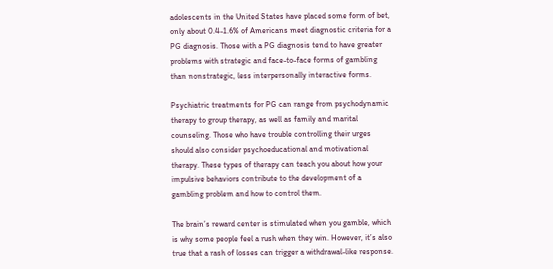adolescents in the United States have placed some form of bet, only about 0.4-1.6% of Americans meet diagnostic criteria for a PG diagnosis. Those with a PG diagnosis tend to have greater problems with strategic and face-to-face forms of gambling than nonstrategic, less interpersonally interactive forms.

Psychiatric treatments for PG can range from psychodynamic therapy to group therapy, as well as family and marital counseling. Those who have trouble controlling their urges should also consider psychoeducational and motivational therapy. These types of therapy can teach you about how your impulsive behaviors contribute to the development of a gambling problem and how to control them.

The brain’s reward center is stimulated when you gamble, which is why some people feel a rush when they win. However, it’s also true that a rash of losses can trigger a withdrawal-like response.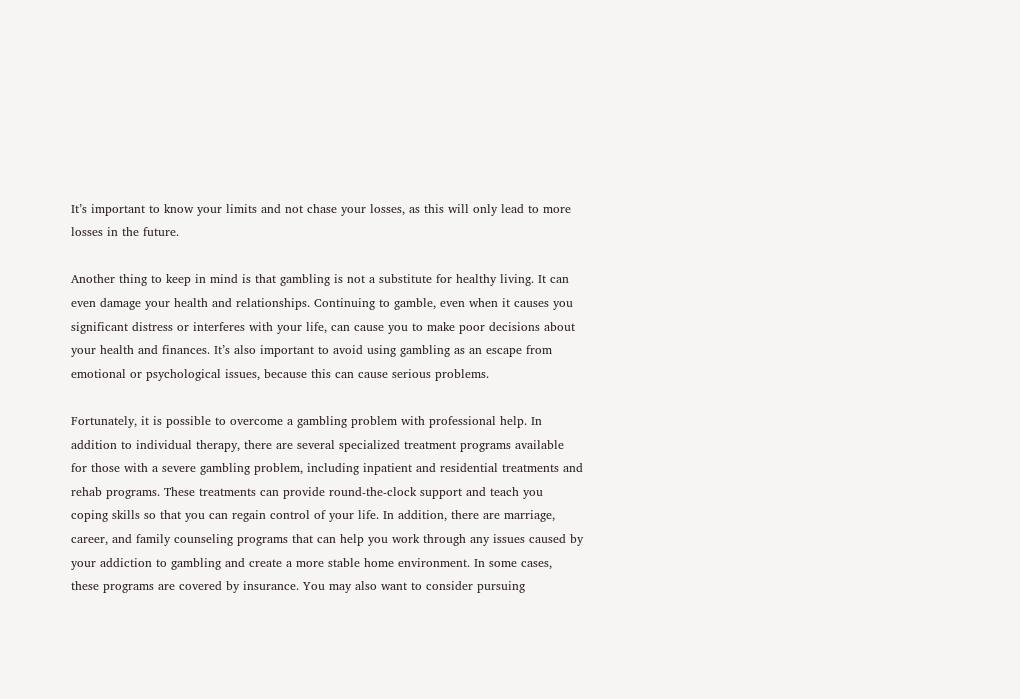It’s important to know your limits and not chase your losses, as this will only lead to more losses in the future.

Another thing to keep in mind is that gambling is not a substitute for healthy living. It can even damage your health and relationships. Continuing to gamble, even when it causes you significant distress or interferes with your life, can cause you to make poor decisions about your health and finances. It’s also important to avoid using gambling as an escape from emotional or psychological issues, because this can cause serious problems.

Fortunately, it is possible to overcome a gambling problem with professional help. In addition to individual therapy, there are several specialized treatment programs available for those with a severe gambling problem, including inpatient and residential treatments and rehab programs. These treatments can provide round-the-clock support and teach you coping skills so that you can regain control of your life. In addition, there are marriage, career, and family counseling programs that can help you work through any issues caused by your addiction to gambling and create a more stable home environment. In some cases, these programs are covered by insurance. You may also want to consider pursuing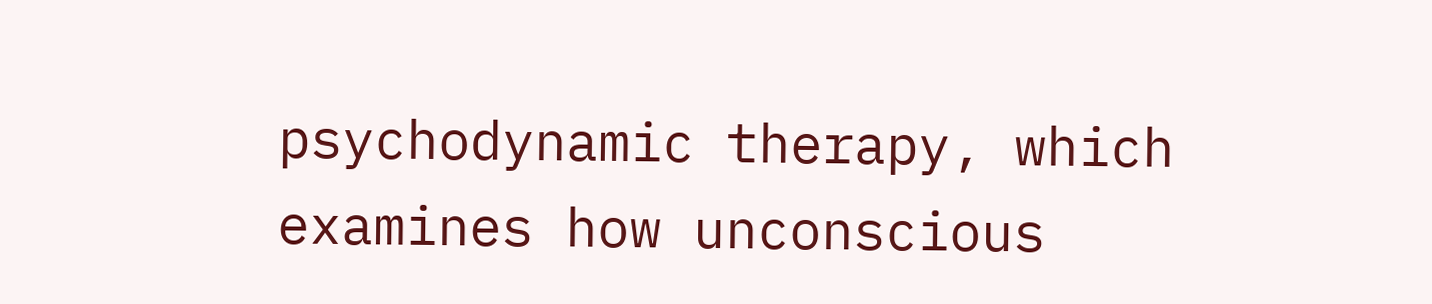psychodynamic therapy, which examines how unconscious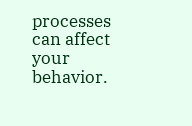processes can affect your behavior.